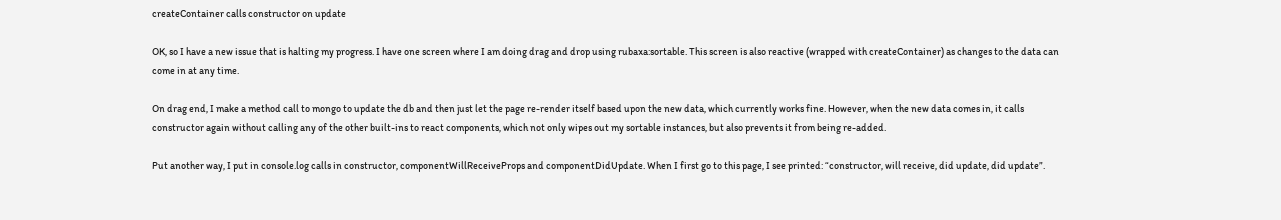createContainer calls constructor on update

OK, so I have a new issue that is halting my progress. I have one screen where I am doing drag and drop using rubaxa:sortable. This screen is also reactive (wrapped with createContainer) as changes to the data can come in at any time.

On drag end, I make a method call to mongo to update the db and then just let the page re-render itself based upon the new data, which currently works fine. However, when the new data comes in, it calls constructor again without calling any of the other built-ins to react components, which not only wipes out my sortable instances, but also prevents it from being re-added.

Put another way, I put in console.log calls in constructor, componentWillReceiveProps and componentDidUpdate. When I first go to this page, I see printed: “constructor, will receive, did update, did update”.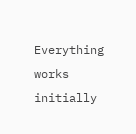Everything works initially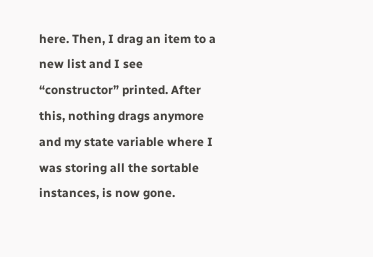here. Then, I drag an item to a new list and I see “constructor” printed. After this, nothing drags anymore and my state variable where I was storing all the sortable instances, is now gone.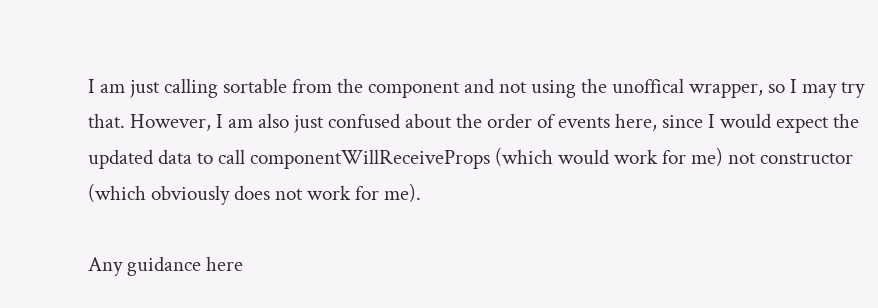I am just calling sortable from the component and not using the unoffical wrapper, so I may try that. However, I am also just confused about the order of events here, since I would expect the updated data to call componentWillReceiveProps (which would work for me) not constructor (which obviously does not work for me).

Any guidance here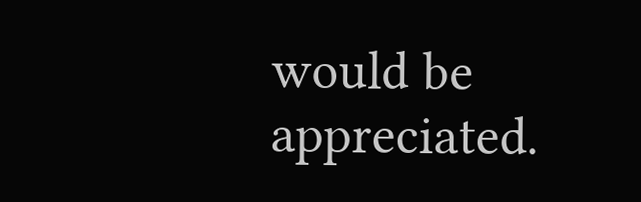would be appreciated.